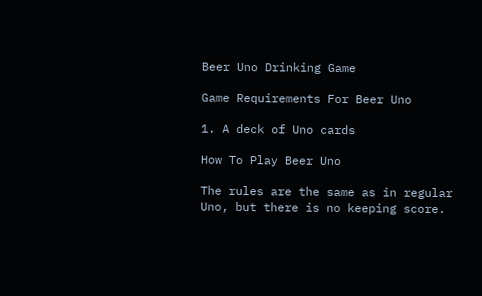Beer Uno Drinking Game

Game Requirements For Beer Uno

1. A deck of Uno cards

How To Play Beer Uno

The rules are the same as in regular Uno, but there is no keeping score.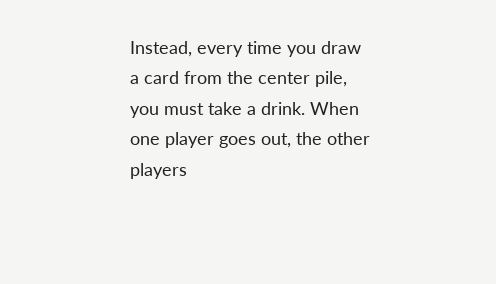Instead, every time you draw a card from the center pile, you must take a drink. When one player goes out, the other players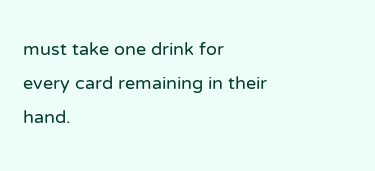must take one drink for every card remaining in their hand.